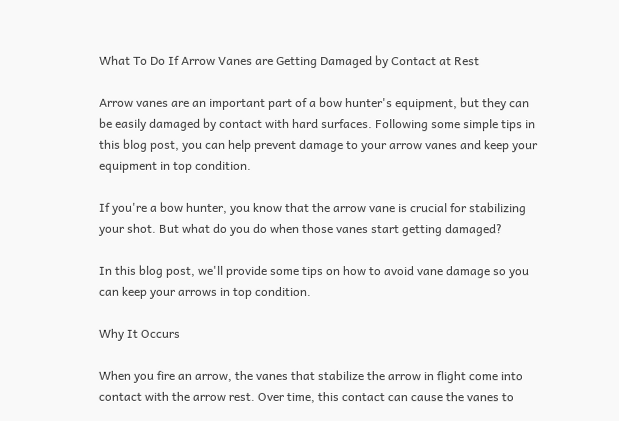What To Do If Arrow Vanes are Getting Damaged by Contact at Rest

Arrow vanes are an important part of a bow hunter's equipment, but they can be easily damaged by contact with hard surfaces. Following some simple tips in this blog post, you can help prevent damage to your arrow vanes and keep your equipment in top condition.

If you're a bow hunter, you know that the arrow vane is crucial for stabilizing your shot. But what do you do when those vanes start getting damaged?

In this blog post, we'll provide some tips on how to avoid vane damage so you can keep your arrows in top condition.

Why It Occurs

When you fire an arrow, the vanes that stabilize the arrow in flight come into contact with the arrow rest. Over time, this contact can cause the vanes to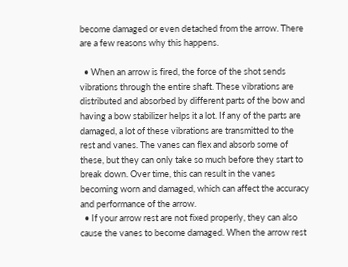become damaged or even detached from the arrow. There are a few reasons why this happens.

  • When an arrow is fired, the force of the shot sends vibrations through the entire shaft. These vibrations are distributed and absorbed by different parts of the bow and having a bow stabilizer helps it a lot. If any of the parts are damaged, a lot of these vibrations are transmitted to the rest and vanes. The vanes can flex and absorb some of these, but they can only take so much before they start to break down. Over time, this can result in the vanes becoming worn and damaged, which can affect the accuracy and performance of the arrow.
  • If your arrow rest are not fixed properly, they can also cause the vanes to become damaged. When the arrow rest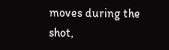moves during the shot,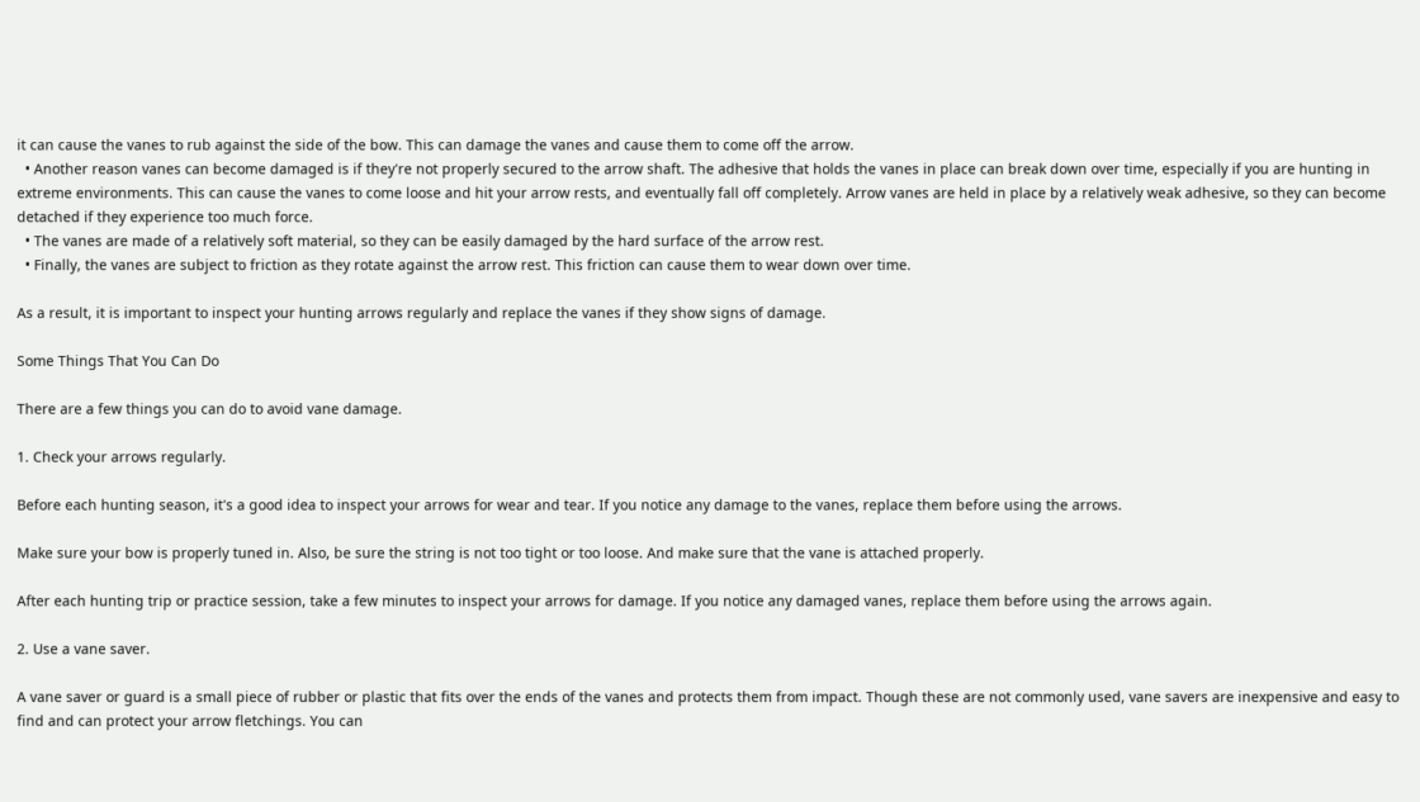it can cause the vanes to rub against the side of the bow. This can damage the vanes and cause them to come off the arrow.
  • Another reason vanes can become damaged is if they're not properly secured to the arrow shaft. The adhesive that holds the vanes in place can break down over time, especially if you are hunting in extreme environments. This can cause the vanes to come loose and hit your arrow rests, and eventually fall off completely. Arrow vanes are held in place by a relatively weak adhesive, so they can become detached if they experience too much force.
  • The vanes are made of a relatively soft material, so they can be easily damaged by the hard surface of the arrow rest.
  • Finally, the vanes are subject to friction as they rotate against the arrow rest. This friction can cause them to wear down over time.

As a result, it is important to inspect your hunting arrows regularly and replace the vanes if they show signs of damage.

Some Things That You Can Do

There are a few things you can do to avoid vane damage.

1. Check your arrows regularly.

Before each hunting season, it's a good idea to inspect your arrows for wear and tear. If you notice any damage to the vanes, replace them before using the arrows.

Make sure your bow is properly tuned in. Also, be sure the string is not too tight or too loose. And make sure that the vane is attached properly.

After each hunting trip or practice session, take a few minutes to inspect your arrows for damage. If you notice any damaged vanes, replace them before using the arrows again.

2. Use a vane saver.

A vane saver or guard is a small piece of rubber or plastic that fits over the ends of the vanes and protects them from impact. Though these are not commonly used, vane savers are inexpensive and easy to find and can protect your arrow fletchings. You can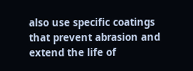also use specific coatings that prevent abrasion and extend the life of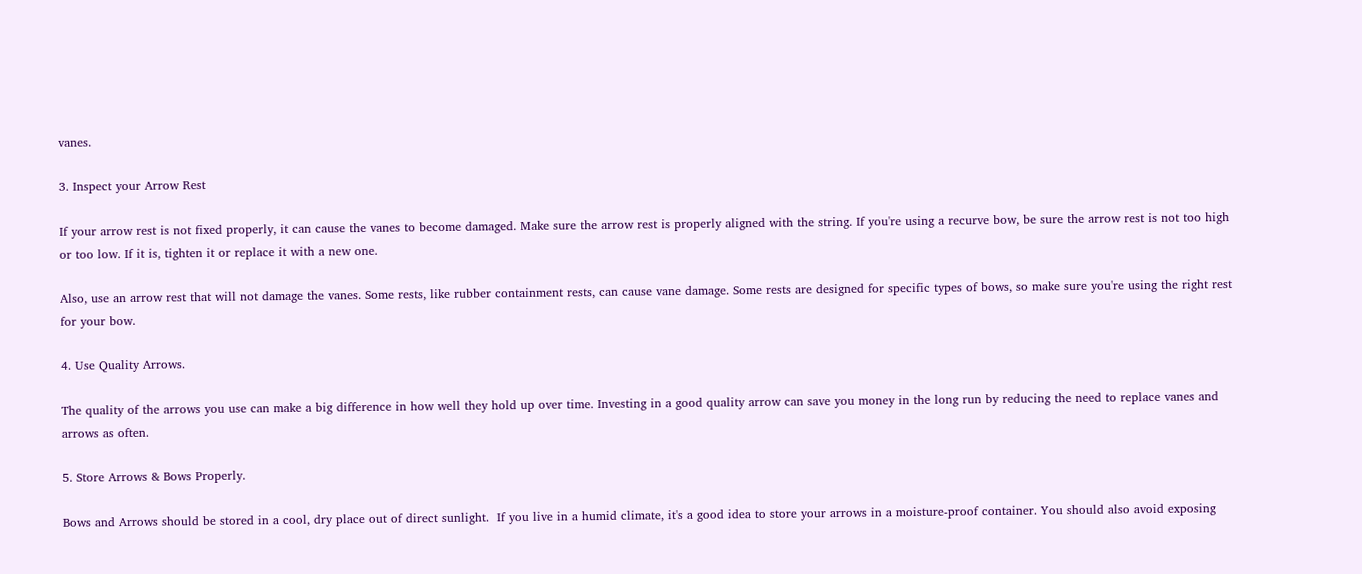vanes.

3. Inspect your Arrow Rest

If your arrow rest is not fixed properly, it can cause the vanes to become damaged. Make sure the arrow rest is properly aligned with the string. If you're using a recurve bow, be sure the arrow rest is not too high or too low. If it is, tighten it or replace it with a new one.

Also, use an arrow rest that will not damage the vanes. Some rests, like rubber containment rests, can cause vane damage. Some rests are designed for specific types of bows, so make sure you're using the right rest for your bow.

4. Use Quality Arrows.

The quality of the arrows you use can make a big difference in how well they hold up over time. Investing in a good quality arrow can save you money in the long run by reducing the need to replace vanes and arrows as often.

5. Store Arrows & Bows Properly.

Bows and Arrows should be stored in a cool, dry place out of direct sunlight.  If you live in a humid climate, it's a good idea to store your arrows in a moisture-proof container. You should also avoid exposing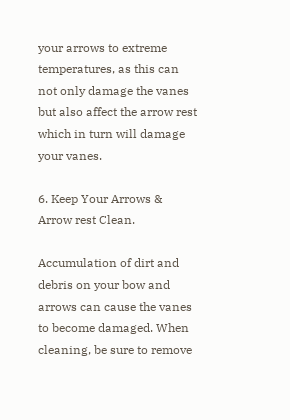your arrows to extreme temperatures, as this can not only damage the vanes but also affect the arrow rest which in turn will damage your vanes.

6. Keep Your Arrows & Arrow rest Clean.

Accumulation of dirt and debris on your bow and arrows can cause the vanes to become damaged. When cleaning, be sure to remove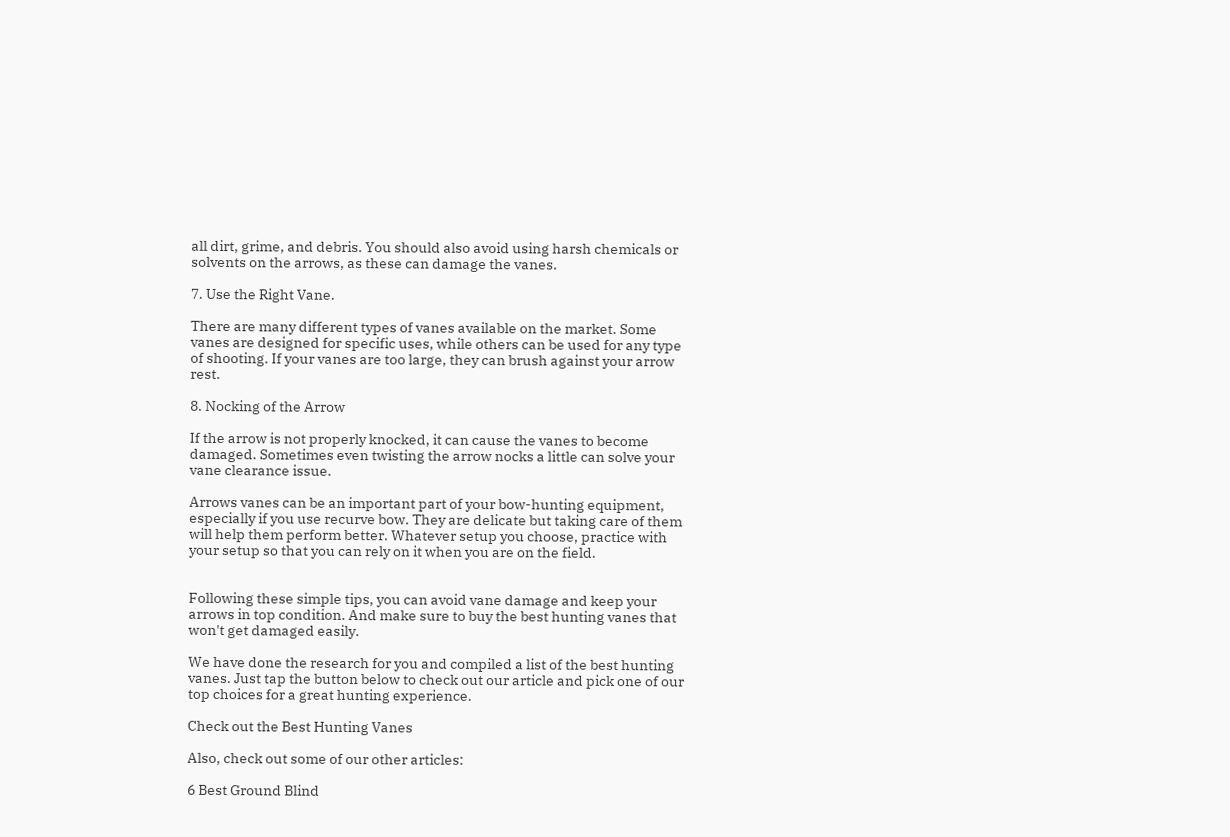all dirt, grime, and debris. You should also avoid using harsh chemicals or solvents on the arrows, as these can damage the vanes.

7. Use the Right Vane.

There are many different types of vanes available on the market. Some vanes are designed for specific uses, while others can be used for any type of shooting. If your vanes are too large, they can brush against your arrow rest.

8. Nocking of the Arrow

If the arrow is not properly knocked, it can cause the vanes to become damaged. Sometimes even twisting the arrow nocks a little can solve your vane clearance issue.

Arrows vanes can be an important part of your bow-hunting equipment, especially if you use recurve bow. They are delicate but taking care of them will help them perform better. Whatever setup you choose, practice with your setup so that you can rely on it when you are on the field.


Following these simple tips, you can avoid vane damage and keep your arrows in top condition. And make sure to buy the best hunting vanes that won't get damaged easily.

We have done the research for you and compiled a list of the best hunting vanes. Just tap the button below to check out our article and pick one of our top choices for a great hunting experience.

Check out the Best Hunting Vanes

Also, check out some of our other articles:

6 Best Ground Blind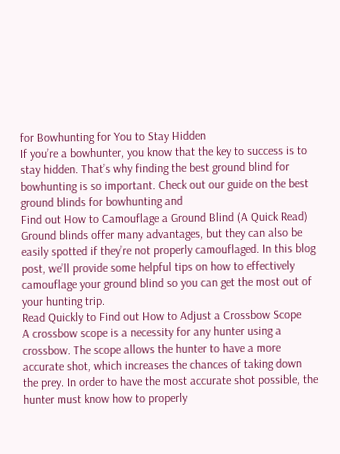for Bowhunting for You to Stay Hidden
If you’re a bowhunter, you know that the key to success is to stay hidden. That’s why finding the best ground blind for bowhunting is so important. Check out our guide on the best ground blinds for bowhunting and
Find out How to Camouflage a Ground Blind (A Quick Read)
Ground blinds offer many advantages, but they can also be easily spotted if they’re not properly camouflaged. In this blog post, we’ll provide some helpful tips on how to effectively camouflage your ground blind so you can get the most out of your hunting trip.
Read Quickly to Find out How to Adjust a Crossbow Scope
A crossbow scope is a necessity for any hunter using a crossbow. The scope allows the hunter to have a more accurate shot, which increases the chances of taking down the prey. In order to have the most accurate shot possible, the hunter must know how to properly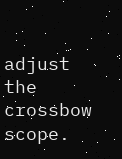adjust the crossbow scope.